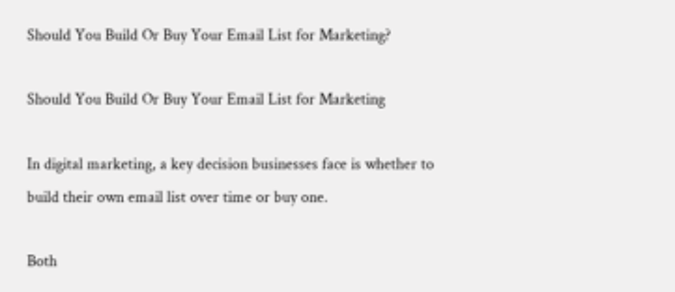Should You Build Or Buy Your Email List for Marketing?

Should You Build Or Buy Your Email List for Marketing

In digital marketing, a key decision businesses face is whether to build their own email list over time or buy one.

Both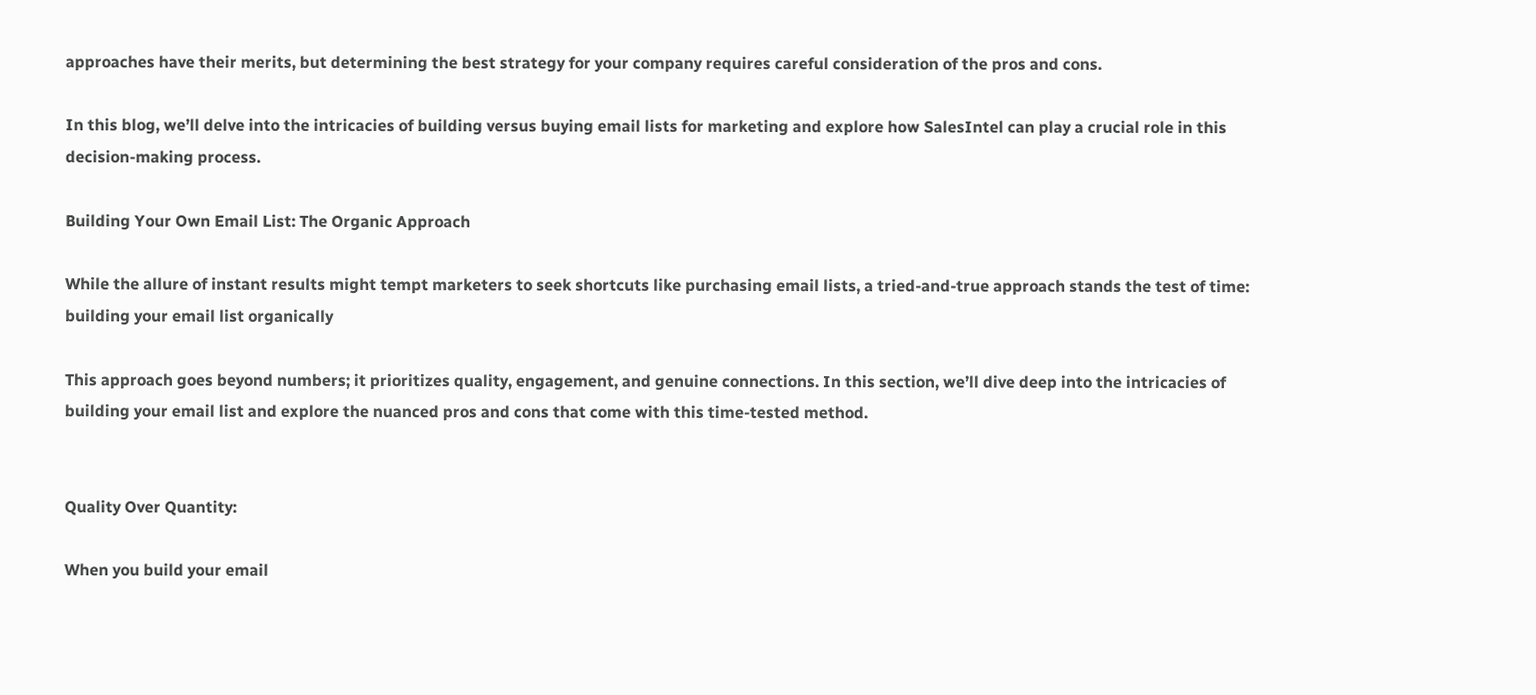approaches have their merits, but determining the best strategy for your company requires careful consideration of the pros and cons.

In this blog, we’ll delve into the intricacies of building versus buying email lists for marketing and explore how SalesIntel can play a crucial role in this decision-making process.

Building Your Own Email List: The Organic Approach

While the allure of instant results might tempt marketers to seek shortcuts like purchasing email lists, a tried-and-true approach stands the test of time: building your email list organically

This approach goes beyond numbers; it prioritizes quality, engagement, and genuine connections. In this section, we’ll dive deep into the intricacies of building your email list and explore the nuanced pros and cons that come with this time-tested method.


Quality Over Quantity:

When you build your email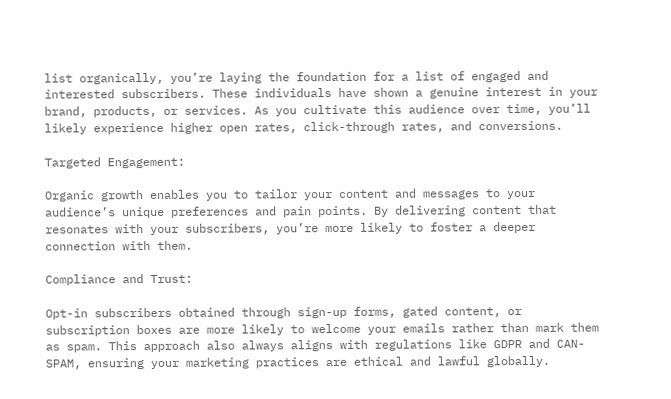list organically, you’re laying the foundation for a list of engaged and interested subscribers. These individuals have shown a genuine interest in your brand, products, or services. As you cultivate this audience over time, you’ll likely experience higher open rates, click-through rates, and conversions.

Targeted Engagement:

Organic growth enables you to tailor your content and messages to your audience’s unique preferences and pain points. By delivering content that resonates with your subscribers, you’re more likely to foster a deeper connection with them.

Compliance and Trust:

Opt-in subscribers obtained through sign-up forms, gated content, or subscription boxes are more likely to welcome your emails rather than mark them as spam. This approach also always aligns with regulations like GDPR and CAN-SPAM, ensuring your marketing practices are ethical and lawful globally.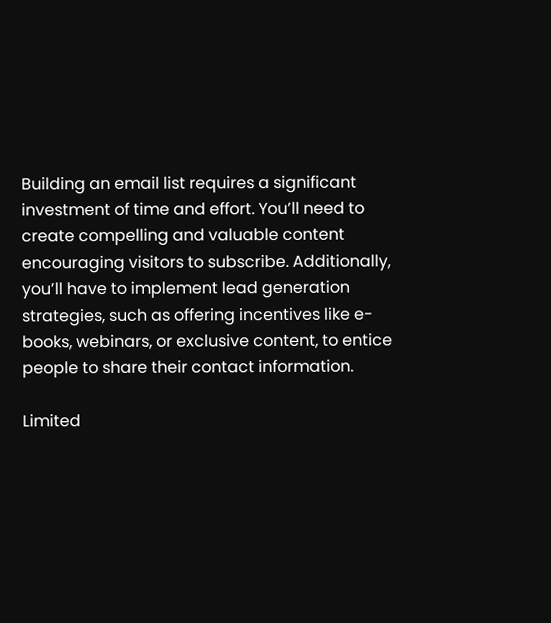Building an email list requires a significant investment of time and effort. You’ll need to create compelling and valuable content encouraging visitors to subscribe. Additionally, you’ll have to implement lead generation strategies, such as offering incentives like e-books, webinars, or exclusive content, to entice people to share their contact information.

Limited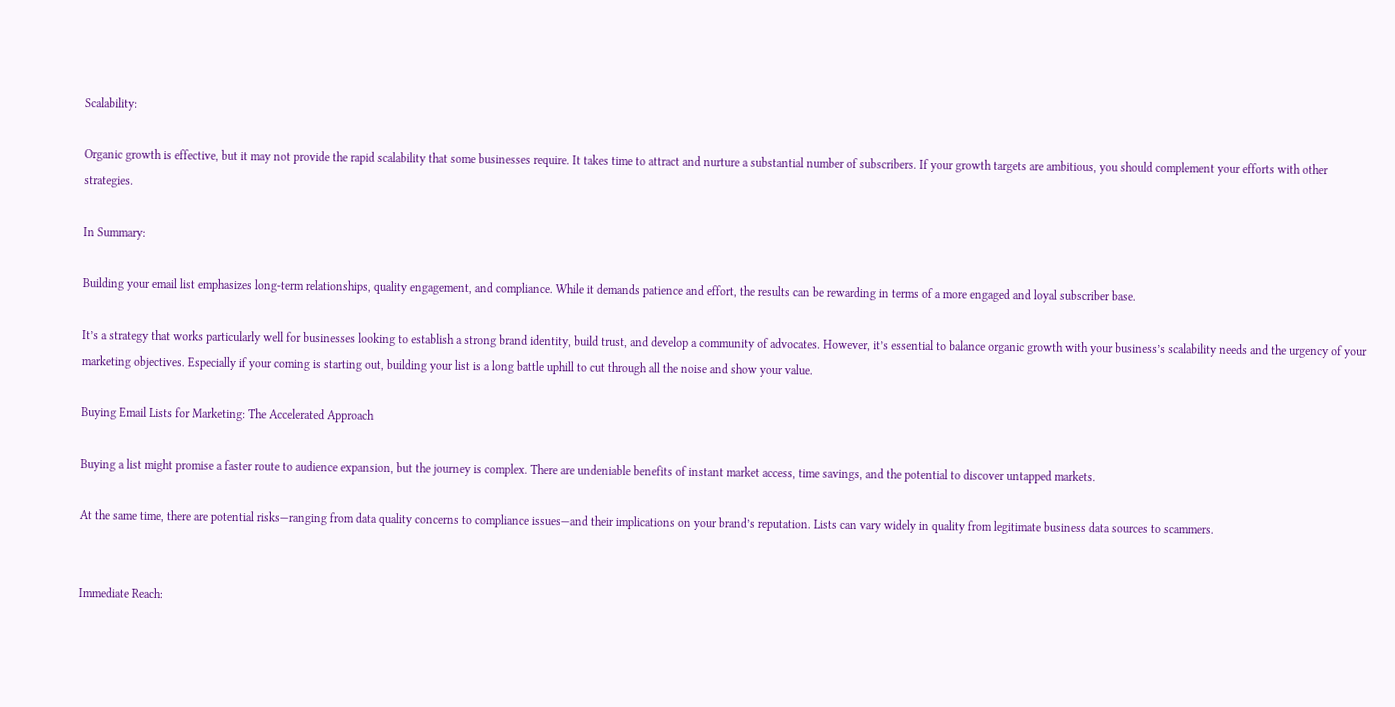Scalability:

Organic growth is effective, but it may not provide the rapid scalability that some businesses require. It takes time to attract and nurture a substantial number of subscribers. If your growth targets are ambitious, you should complement your efforts with other strategies.

In Summary:

Building your email list emphasizes long-term relationships, quality engagement, and compliance. While it demands patience and effort, the results can be rewarding in terms of a more engaged and loyal subscriber base.

It’s a strategy that works particularly well for businesses looking to establish a strong brand identity, build trust, and develop a community of advocates. However, it’s essential to balance organic growth with your business’s scalability needs and the urgency of your marketing objectives. Especially if your coming is starting out, building your list is a long battle uphill to cut through all the noise and show your value.

Buying Email Lists for Marketing: The Accelerated Approach

Buying a list might promise a faster route to audience expansion, but the journey is complex. There are undeniable benefits of instant market access, time savings, and the potential to discover untapped markets.

At the same time, there are potential risks—ranging from data quality concerns to compliance issues—and their implications on your brand’s reputation. Lists can vary widely in quality from legitimate business data sources to scammers.


Immediate Reach: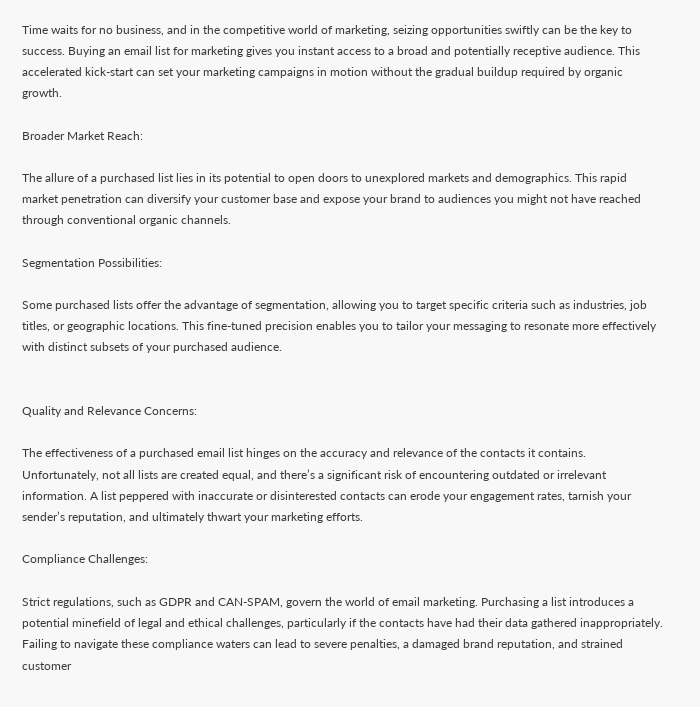Time waits for no business, and in the competitive world of marketing, seizing opportunities swiftly can be the key to success. Buying an email list for marketing gives you instant access to a broad and potentially receptive audience. This accelerated kick-start can set your marketing campaigns in motion without the gradual buildup required by organic growth.

Broader Market Reach:

The allure of a purchased list lies in its potential to open doors to unexplored markets and demographics. This rapid market penetration can diversify your customer base and expose your brand to audiences you might not have reached through conventional organic channels.

Segmentation Possibilities:

Some purchased lists offer the advantage of segmentation, allowing you to target specific criteria such as industries, job titles, or geographic locations. This fine-tuned precision enables you to tailor your messaging to resonate more effectively with distinct subsets of your purchased audience.


Quality and Relevance Concerns:

The effectiveness of a purchased email list hinges on the accuracy and relevance of the contacts it contains. Unfortunately, not all lists are created equal, and there’s a significant risk of encountering outdated or irrelevant information. A list peppered with inaccurate or disinterested contacts can erode your engagement rates, tarnish your sender’s reputation, and ultimately thwart your marketing efforts.

Compliance Challenges:

Strict regulations, such as GDPR and CAN-SPAM, govern the world of email marketing. Purchasing a list introduces a potential minefield of legal and ethical challenges, particularly if the contacts have had their data gathered inappropriately. Failing to navigate these compliance waters can lead to severe penalties, a damaged brand reputation, and strained customer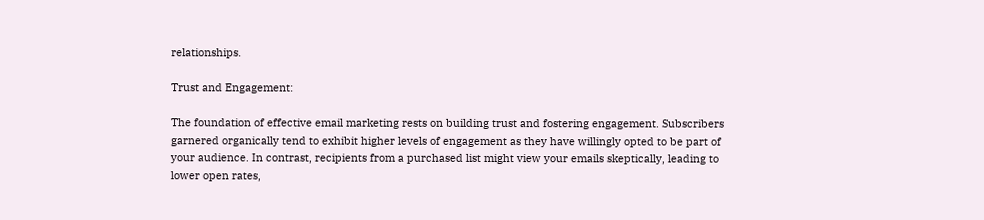relationships.

Trust and Engagement:

The foundation of effective email marketing rests on building trust and fostering engagement. Subscribers garnered organically tend to exhibit higher levels of engagement as they have willingly opted to be part of your audience. In contrast, recipients from a purchased list might view your emails skeptically, leading to lower open rates,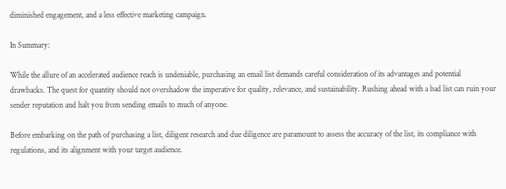diminished engagement, and a less effective marketing campaign.

In Summary:

While the allure of an accelerated audience reach is undeniable, purchasing an email list demands careful consideration of its advantages and potential drawbacks. The quest for quantity should not overshadow the imperative for quality, relevance, and sustainability. Rushing ahead with a bad list can ruin your sender reputation and halt you from sending emails to much of anyone.

Before embarking on the path of purchasing a list, diligent research and due diligence are paramount to assess the accuracy of the list, its compliance with regulations, and its alignment with your target audience.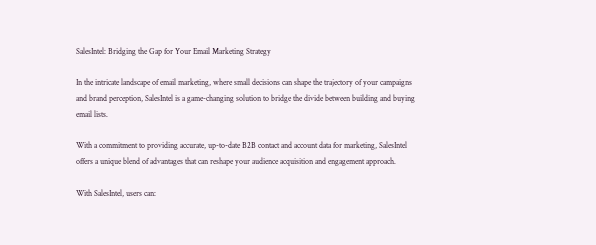SalesIntel: Bridging the Gap for Your Email Marketing Strategy

In the intricate landscape of email marketing, where small decisions can shape the trajectory of your campaigns and brand perception, SalesIntel is a game-changing solution to bridge the divide between building and buying email lists.

With a commitment to providing accurate, up-to-date B2B contact and account data for marketing, SalesIntel offers a unique blend of advantages that can reshape your audience acquisition and engagement approach.

With SalesIntel, users can: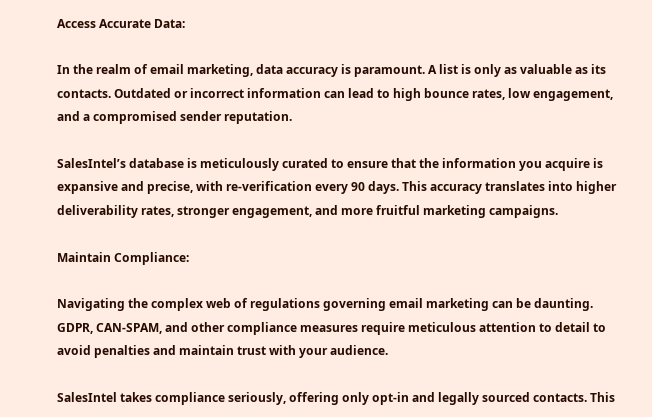Access Accurate Data:

In the realm of email marketing, data accuracy is paramount. A list is only as valuable as its contacts. Outdated or incorrect information can lead to high bounce rates, low engagement, and a compromised sender reputation.

SalesIntel’s database is meticulously curated to ensure that the information you acquire is expansive and precise, with re-verification every 90 days. This accuracy translates into higher deliverability rates, stronger engagement, and more fruitful marketing campaigns.

Maintain Compliance:

Navigating the complex web of regulations governing email marketing can be daunting. GDPR, CAN-SPAM, and other compliance measures require meticulous attention to detail to avoid penalties and maintain trust with your audience.

SalesIntel takes compliance seriously, offering only opt-in and legally sourced contacts. This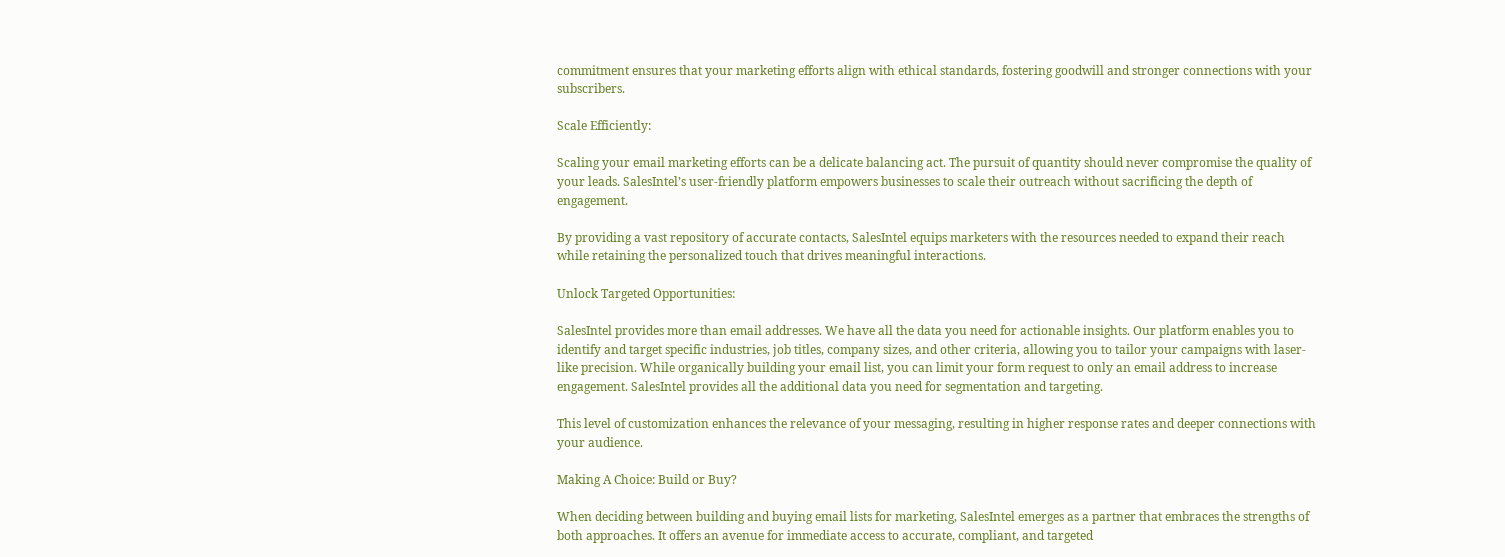commitment ensures that your marketing efforts align with ethical standards, fostering goodwill and stronger connections with your subscribers.

Scale Efficiently:

Scaling your email marketing efforts can be a delicate balancing act. The pursuit of quantity should never compromise the quality of your leads. SalesIntel’s user-friendly platform empowers businesses to scale their outreach without sacrificing the depth of engagement.

By providing a vast repository of accurate contacts, SalesIntel equips marketers with the resources needed to expand their reach while retaining the personalized touch that drives meaningful interactions.

Unlock Targeted Opportunities:

SalesIntel provides more than email addresses. We have all the data you need for actionable insights. Our platform enables you to identify and target specific industries, job titles, company sizes, and other criteria, allowing you to tailor your campaigns with laser-like precision. While organically building your email list, you can limit your form request to only an email address to increase engagement. SalesIntel provides all the additional data you need for segmentation and targeting.

This level of customization enhances the relevance of your messaging, resulting in higher response rates and deeper connections with your audience.

Making A Choice: Build or Buy?

When deciding between building and buying email lists for marketing, SalesIntel emerges as a partner that embraces the strengths of both approaches. It offers an avenue for immediate access to accurate, compliant, and targeted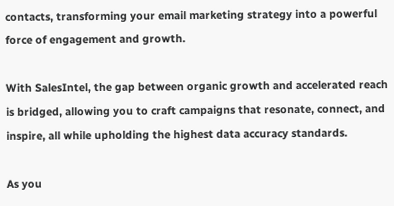contacts, transforming your email marketing strategy into a powerful force of engagement and growth.

With SalesIntel, the gap between organic growth and accelerated reach is bridged, allowing you to craft campaigns that resonate, connect, and inspire, all while upholding the highest data accuracy standards.

As you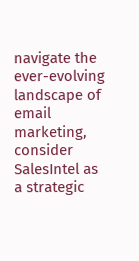navigate the ever-evolving landscape of email marketing, consider SalesIntel as a strategic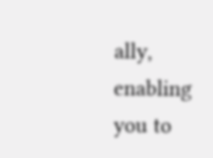ally, enabling you to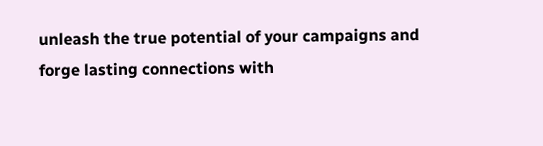unleash the true potential of your campaigns and forge lasting connections with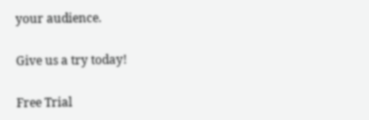your audience.

Give us a try today!

Free Trial